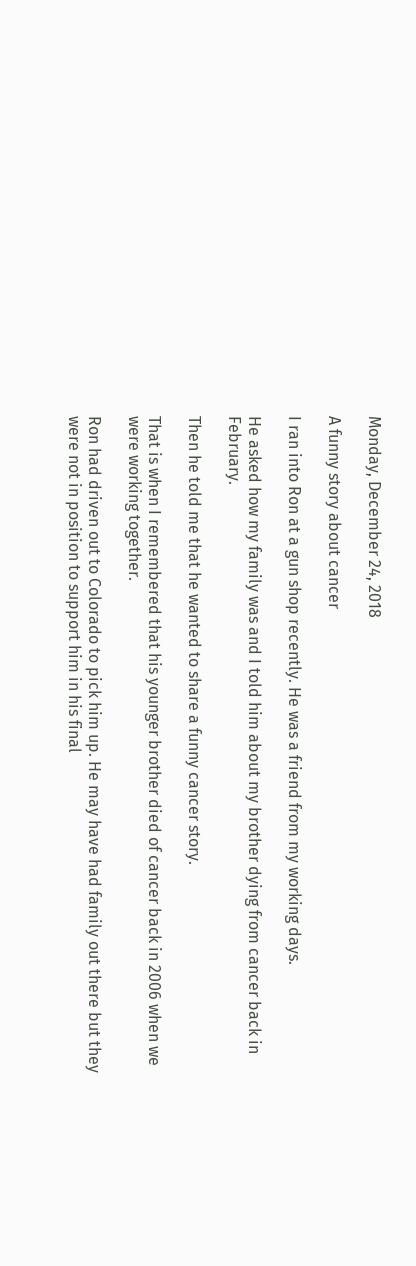Monday, December 24, 2018

A funny story about cancer

I ran into Ron at a gun shop recently. He was a friend from my working days.

He asked how my family was and I told him about my brother dying from cancer back in February.

Then he told me that he wanted to share a funny cancer story.

That is when I remembered that his younger brother died of cancer back in 2006 when we were working together.

Ron had driven out to Colorado to pick him up. He may have had family out there but they were not in position to support him in his final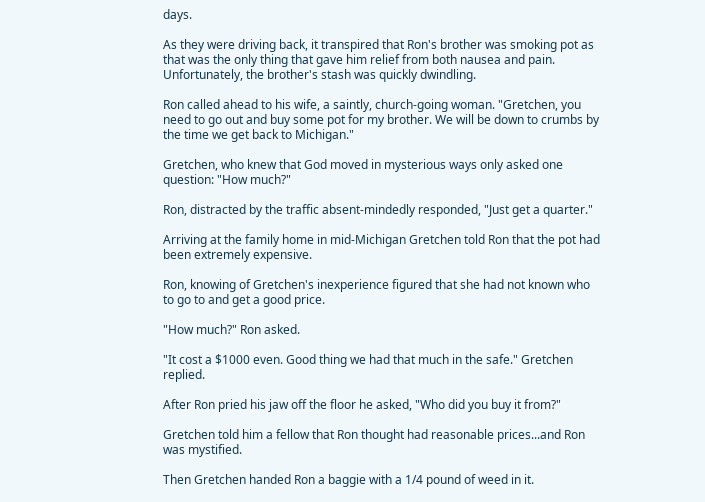days.

As they were driving back, it transpired that Ron's brother was smoking pot as that was the only thing that gave him relief from both nausea and pain. Unfortunately, the brother's stash was quickly dwindling.

Ron called ahead to his wife, a saintly, church-going woman. "Gretchen, you need to go out and buy some pot for my brother. We will be down to crumbs by the time we get back to Michigan."

Gretchen, who knew that God moved in mysterious ways only asked one question: "How much?"

Ron, distracted by the traffic absent-mindedly responded, "Just get a quarter."

Arriving at the family home in mid-Michigan Gretchen told Ron that the pot had been extremely expensive.

Ron, knowing of Gretchen's inexperience figured that she had not known who to go to and get a good price.

"How much?" Ron asked.

"It cost a $1000 even. Good thing we had that much in the safe." Gretchen replied.

After Ron pried his jaw off the floor he asked, "Who did you buy it from?"

Gretchen told him a fellow that Ron thought had reasonable prices...and Ron was mystified.

Then Gretchen handed Ron a baggie with a 1/4 pound of weed in it.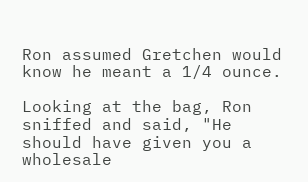Ron assumed Gretchen would know he meant a 1/4 ounce.

Looking at the bag, Ron sniffed and said, "He should have given you a wholesale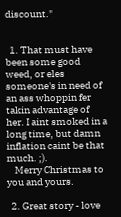discount."


  1. That must have been some good weed, or eles someone's in need of an ass whoppin fer takin advantage of her. I aint smoked in a long time, but damn inflation caint be that much. ;).
    Merry Christmas to you and yours.

  2. Great story - love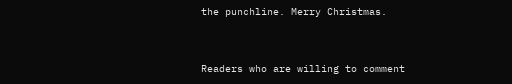the punchline. Merry Christmas.


Readers who are willing to comment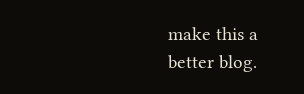make this a better blog.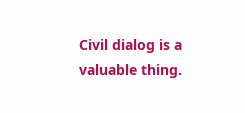Civil dialog is a valuable thing.